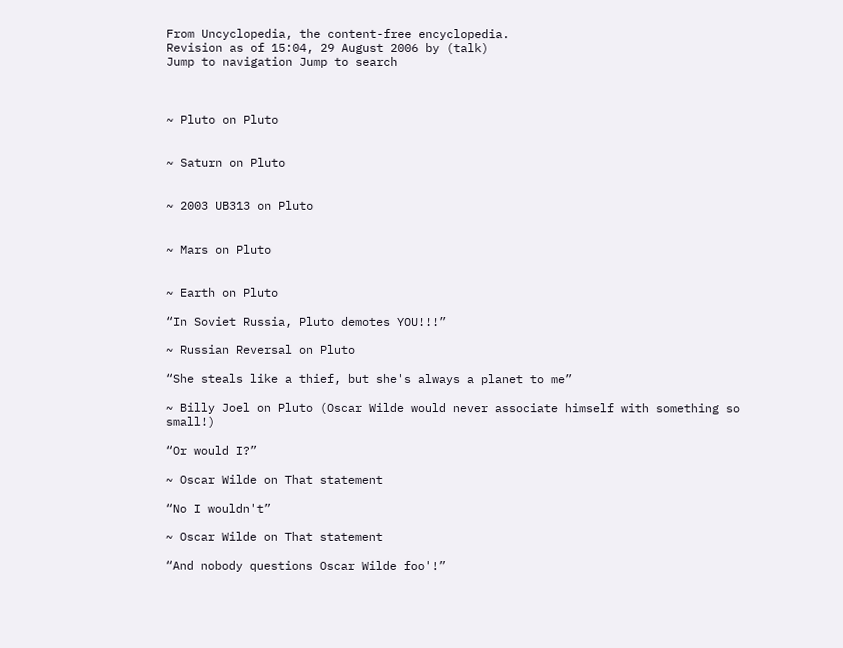From Uncyclopedia, the content-free encyclopedia.
Revision as of 15:04, 29 August 2006 by (talk)
Jump to navigation Jump to search



~ Pluto on Pluto


~ Saturn on Pluto


~ 2003 UB313 on Pluto


~ Mars on Pluto


~ Earth on Pluto

“In Soviet Russia, Pluto demotes YOU!!!”

~ Russian Reversal on Pluto

“She steals like a thief, but she's always a planet to me”

~ Billy Joel on Pluto (Oscar Wilde would never associate himself with something so small!)

“Or would I?”

~ Oscar Wilde on That statement

“No I wouldn't”

~ Oscar Wilde on That statement

“And nobody questions Oscar Wilde foo'!”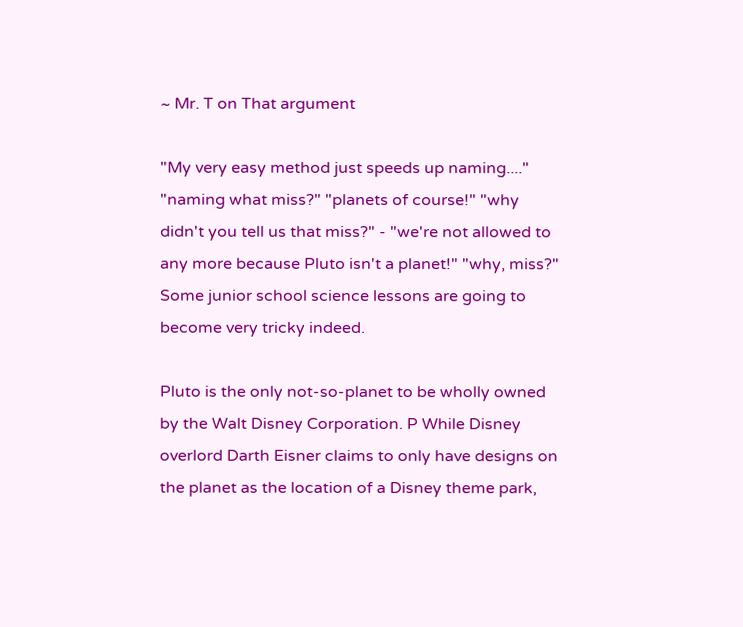~ Mr. T on That argument

"My very easy method just speeds up naming...." "naming what miss?" "planets of course!" "why didn't you tell us that miss?" - "we're not allowed to any more because Pluto isn't a planet!" "why, miss?" Some junior school science lessons are going to become very tricky indeed.

Pluto is the only not-so-planet to be wholly owned by the Walt Disney Corporation. P While Disney overlord Darth Eisner claims to only have designs on the planet as the location of a Disney theme park,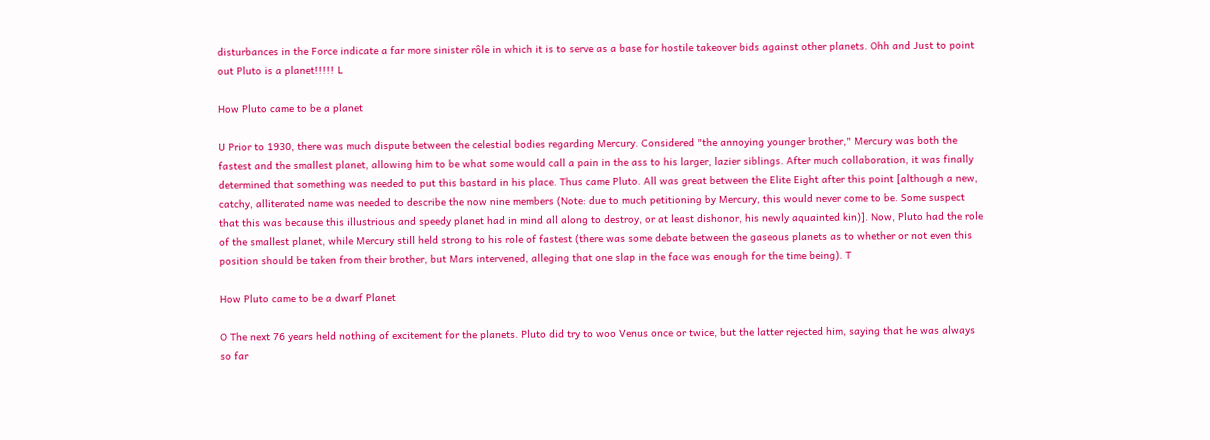disturbances in the Force indicate a far more sinister rôle in which it is to serve as a base for hostile takeover bids against other planets. Ohh and Just to point out Pluto is a planet!!!!! L

How Pluto came to be a planet

U Prior to 1930, there was much dispute between the celestial bodies regarding Mercury. Considered "the annoying younger brother," Mercury was both the fastest and the smallest planet, allowing him to be what some would call a pain in the ass to his larger, lazier siblings. After much collaboration, it was finally determined that something was needed to put this bastard in his place. Thus came Pluto. All was great between the Elite Eight after this point [although a new, catchy, alliterated name was needed to describe the now nine members (Note: due to much petitioning by Mercury, this would never come to be. Some suspect that this was because this illustrious and speedy planet had in mind all along to destroy, or at least dishonor, his newly aquainted kin)]. Now, Pluto had the role of the smallest planet, while Mercury still held strong to his role of fastest (there was some debate between the gaseous planets as to whether or not even this position should be taken from their brother, but Mars intervened, alleging that one slap in the face was enough for the time being). T

How Pluto came to be a dwarf Planet

O The next 76 years held nothing of excitement for the planets. Pluto did try to woo Venus once or twice, but the latter rejected him, saying that he was always so far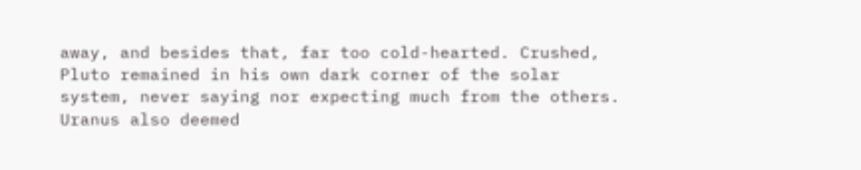away, and besides that, far too cold-hearted. Crushed, Pluto remained in his own dark corner of the solar system, never saying nor expecting much from the others. Uranus also deemed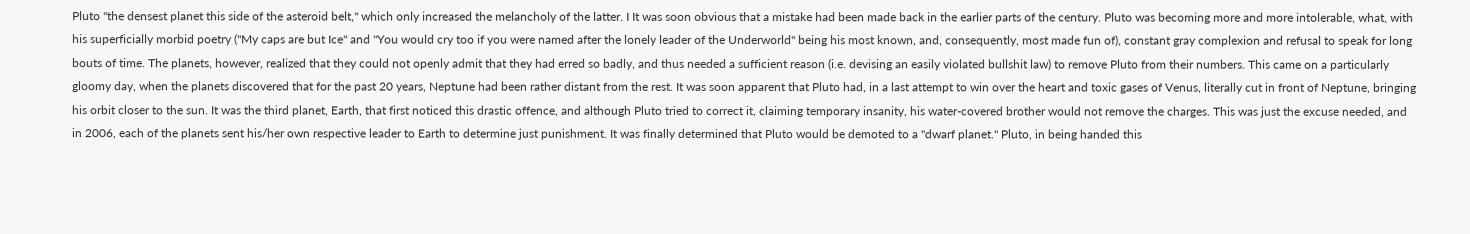Pluto "the densest planet this side of the asteroid belt," which only increased the melancholy of the latter. I It was soon obvious that a mistake had been made back in the earlier parts of the century. Pluto was becoming more and more intolerable, what, with his superficially morbid poetry ("My caps are but Ice" and "You would cry too if you were named after the lonely leader of the Underworld" being his most known, and, consequently, most made fun of), constant gray complexion and refusal to speak for long bouts of time. The planets, however, realized that they could not openly admit that they had erred so badly, and thus needed a sufficient reason (i.e. devising an easily violated bullshit law) to remove Pluto from their numbers. This came on a particularly gloomy day, when the planets discovered that for the past 20 years, Neptune had been rather distant from the rest. It was soon apparent that Pluto had, in a last attempt to win over the heart and toxic gases of Venus, literally cut in front of Neptune, bringing his orbit closer to the sun. It was the third planet, Earth, that first noticed this drastic offence, and although Pluto tried to correct it, claiming temporary insanity, his water-covered brother would not remove the charges. This was just the excuse needed, and in 2006, each of the planets sent his/her own respective leader to Earth to determine just punishment. It was finally determined that Pluto would be demoted to a "dwarf planet." Pluto, in being handed this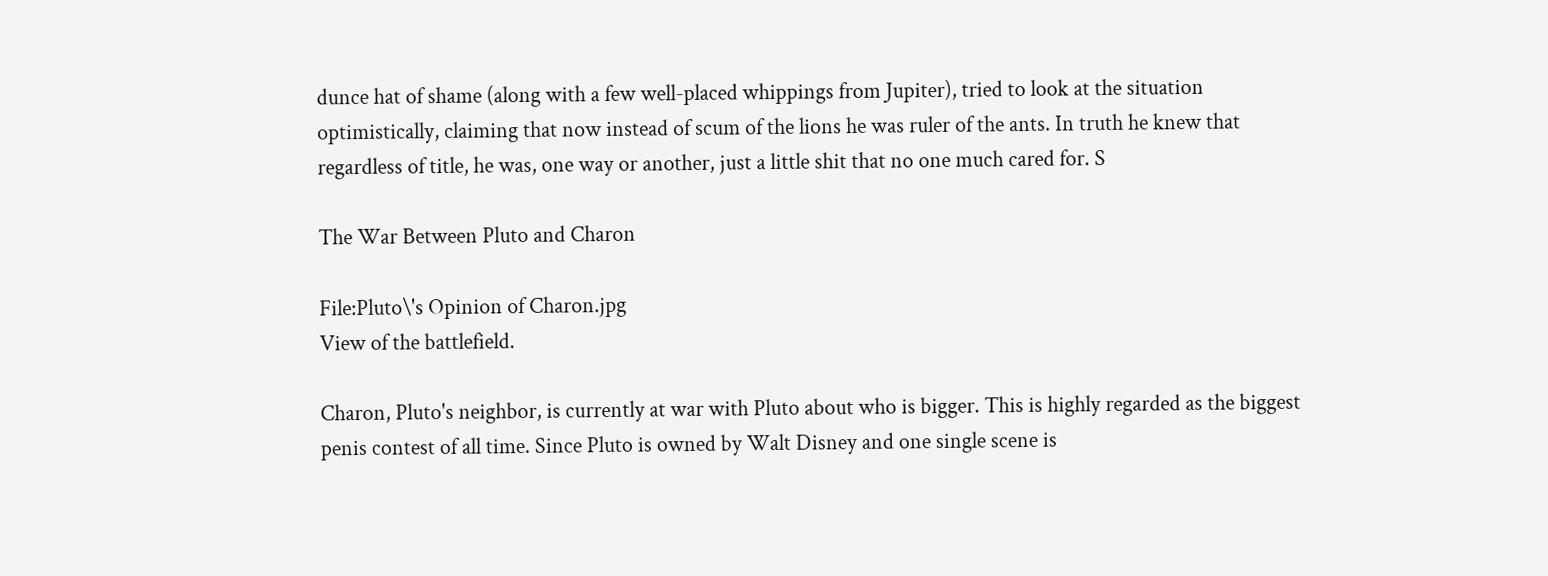dunce hat of shame (along with a few well-placed whippings from Jupiter), tried to look at the situation optimistically, claiming that now instead of scum of the lions he was ruler of the ants. In truth he knew that regardless of title, he was, one way or another, just a little shit that no one much cared for. S

The War Between Pluto and Charon

File:Pluto\'s Opinion of Charon.jpg
View of the battlefield.

Charon, Pluto's neighbor, is currently at war with Pluto about who is bigger. This is highly regarded as the biggest penis contest of all time. Since Pluto is owned by Walt Disney and one single scene is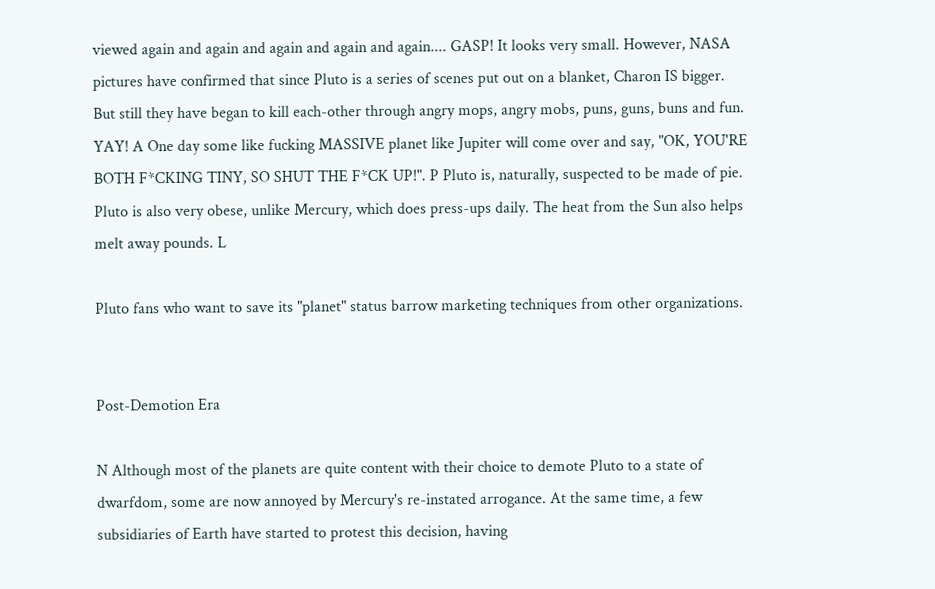viewed again and again and again and again and again.... GASP! It looks very small. However, NASA pictures have confirmed that since Pluto is a series of scenes put out on a blanket, Charon IS bigger. But still they have began to kill each-other through angry mops, angry mobs, puns, guns, buns and fun. YAY! A One day some like fucking MASSIVE planet like Jupiter will come over and say, "OK, YOU'RE BOTH F*CKING TINY, SO SHUT THE F*CK UP!". P Pluto is, naturally, suspected to be made of pie. Pluto is also very obese, unlike Mercury, which does press-ups daily. The heat from the Sun also helps melt away pounds. L

Pluto fans who want to save its "planet" status barrow marketing techniques from other organizations.


Post-Demotion Era

N Although most of the planets are quite content with their choice to demote Pluto to a state of dwarfdom, some are now annoyed by Mercury's re-instated arrogance. At the same time, a few subsidiaries of Earth have started to protest this decision, having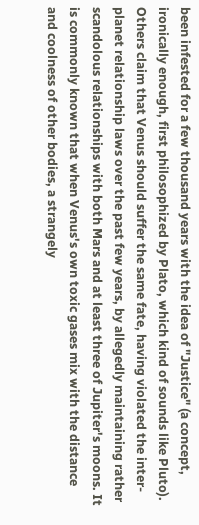been infested for a few thousand years with the idea of "Justice" (a concept, ironically enough, first philosophized by Plato, which kind of sounds like Pluto). Others claim that Venus should suffer the same fate, having violated the inter-planet relationship laws over the past few years, by allegedly maintaining rather scandolous relationships with both Mars and at least three of Jupiter's moons. It is commonly known that when Venus's own toxic gases mix with the distance and coolness of other bodies, a strangely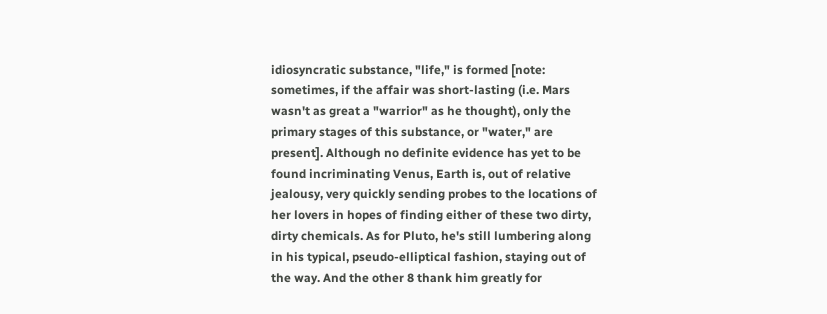idiosyncratic substance, "life," is formed [note: sometimes, if the affair was short-lasting (i.e. Mars wasn't as great a "warrior" as he thought), only the primary stages of this substance, or "water," are present]. Although no definite evidence has yet to be found incriminating Venus, Earth is, out of relative jealousy, very quickly sending probes to the locations of her lovers in hopes of finding either of these two dirty, dirty chemicals. As for Pluto, he's still lumbering along in his typical, pseudo-elliptical fashion, staying out of the way. And the other 8 thank him greatly for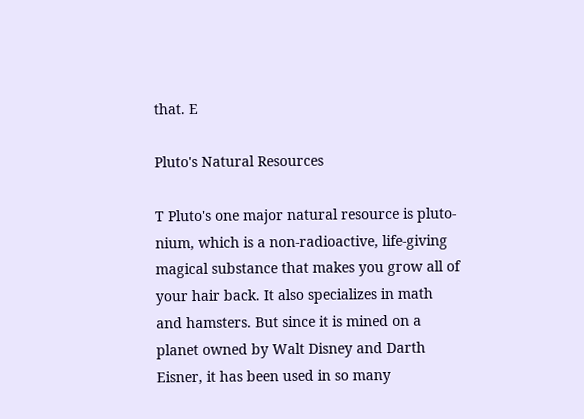that. E

Pluto's Natural Resources

T Pluto's one major natural resource is pluto-nium, which is a non-radioactive, life-giving magical substance that makes you grow all of your hair back. It also specializes in math and hamsters. But since it is mined on a planet owned by Walt Disney and Darth Eisner, it has been used in so many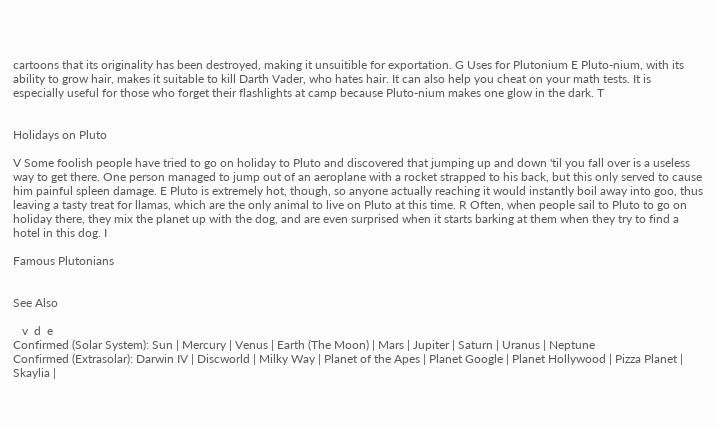cartoons that its originality has been destroyed, making it unsuitible for exportation. G Uses for Plutonium E Pluto-nium, with its ability to grow hair, makes it suitable to kill Darth Vader, who hates hair. It can also help you cheat on your math tests. It is especially useful for those who forget their flashlights at camp because Pluto-nium makes one glow in the dark. T


Holidays on Pluto

V Some foolish people have tried to go on holiday to Pluto and discovered that jumping up and down 'til you fall over is a useless way to get there. One person managed to jump out of an aeroplane with a rocket strapped to his back, but this only served to cause him painful spleen damage. E Pluto is extremely hot, though, so anyone actually reaching it would instantly boil away into goo, thus leaving a tasty treat for llamas, which are the only animal to live on Pluto at this time. R Often, when people sail to Pluto to go on holiday there, they mix the planet up with the dog, and are even surprised when it starts barking at them when they try to find a hotel in this dog. I

Famous Plutonians


See Also

   v  d  e
Confirmed (Solar System): Sun | Mercury | Venus | Earth (The Moon) | Mars | Jupiter | Saturn | Uranus | Neptune
Confirmed (Extrasolar): Darwin IV | Discworld | Milky Way | Planet of the Apes | Planet Google | Planet Hollywood | Pizza Planet | Skaylia |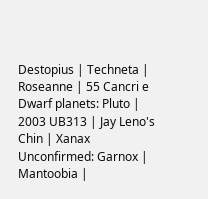Destopius | Techneta | Roseanne | 55 Cancri e
Dwarf planets: Pluto | 2003 UB313 | Jay Leno's Chin | Xanax
Unconfirmed: Garnox | Mantoobia |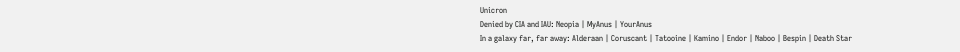Unicron
Denied by CIA and IAU: Neopia | MyAnus | YourAnus
In a galaxy far, far away: Alderaan | Coruscant | Tatooine | Kamino | Endor | Naboo | Bespin | Death Star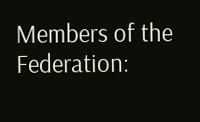Members of the Federation: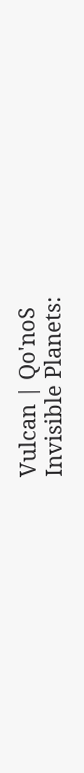Vulcan | Qo'noS
Invisible Planets: